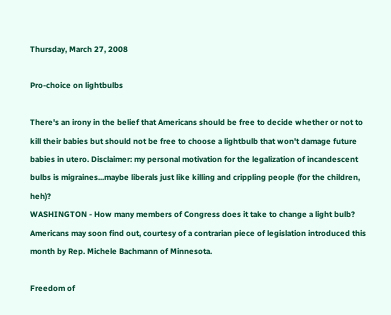Thursday, March 27, 2008

Pro-choice on lightbulbs

There's an irony in the belief that Americans should be free to decide whether or not to kill their babies but should not be free to choose a lightbulb that won't damage future babies in utero. Disclaimer: my personal motivation for the legalization of incandescent bulbs is migraines...maybe liberals just like killing and crippling people (for the children, heh)?
WASHINGTON - How many members of Congress does it take to change a light bulb? Americans may soon find out, courtesy of a contrarian piece of legislation introduced this month by Rep. Michele Bachmann of Minnesota.

Freedom of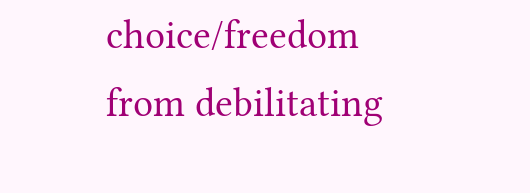choice/freedom from debilitating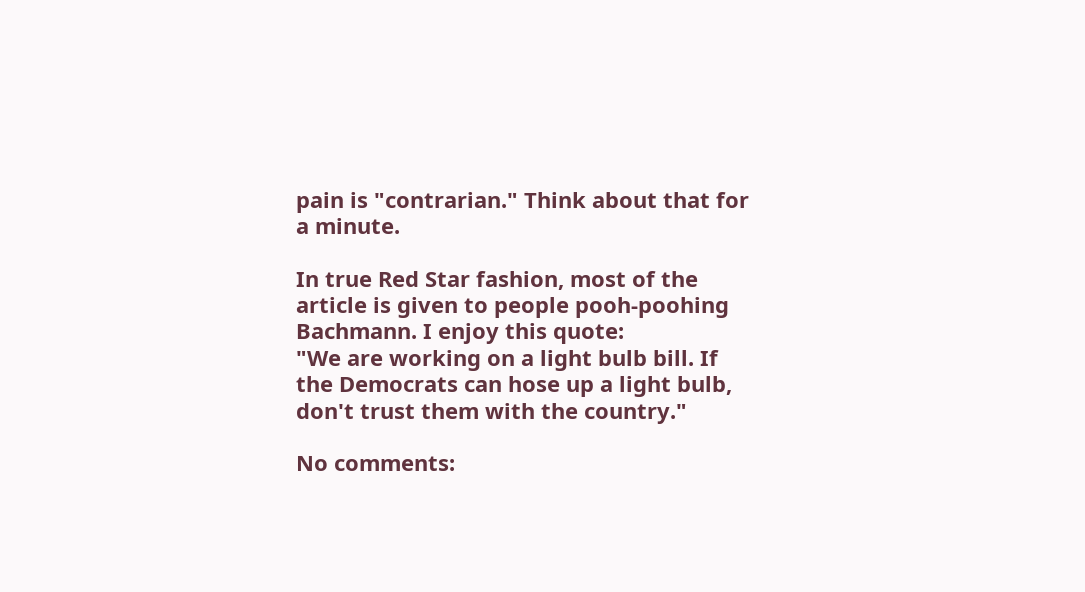pain is "contrarian." Think about that for a minute.

In true Red Star fashion, most of the article is given to people pooh-poohing Bachmann. I enjoy this quote:
"We are working on a light bulb bill. If the Democrats can hose up a light bulb, don't trust them with the country."

No comments: